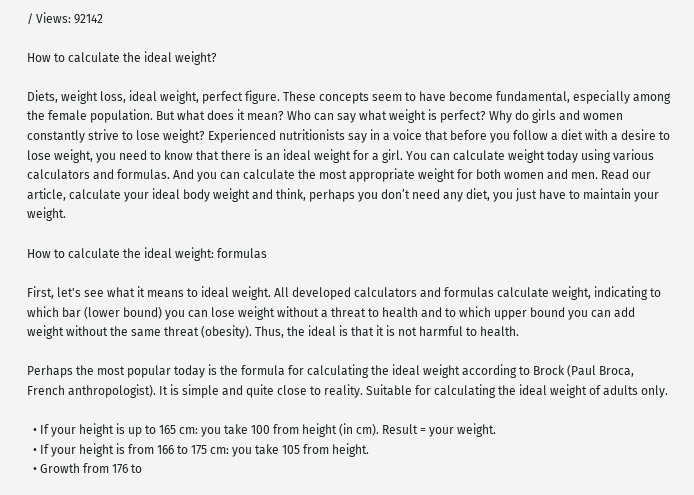/ Views: 92142

How to calculate the ideal weight?

Diets, weight loss, ideal weight, perfect figure. These concepts seem to have become fundamental, especially among the female population. But what does it mean? Who can say what weight is perfect? Why do girls and women constantly strive to lose weight? Experienced nutritionists say in a voice that before you follow a diet with a desire to lose weight, you need to know that there is an ideal weight for a girl. You can calculate weight today using various calculators and formulas. And you can calculate the most appropriate weight for both women and men. Read our article, calculate your ideal body weight and think, perhaps you don’t need any diet, you just have to maintain your weight.

How to calculate the ideal weight: formulas

First, let's see what it means to ideal weight. All developed calculators and formulas calculate weight, indicating to which bar (lower bound) you can lose weight without a threat to health and to which upper bound you can add weight without the same threat (obesity). Thus, the ideal is that it is not harmful to health.

Perhaps the most popular today is the formula for calculating the ideal weight according to Brock (Paul Broca, French anthropologist). It is simple and quite close to reality. Suitable for calculating the ideal weight of adults only.

  • If your height is up to 165 cm: you take 100 from height (in cm). Result = your weight.
  • If your height is from 166 to 175 cm: you take 105 from height.
  • Growth from 176 to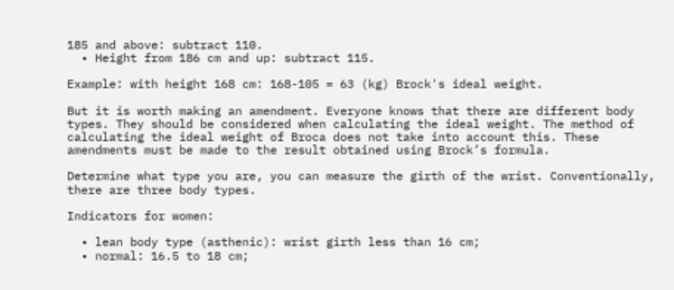185 and above: subtract 110.
  • Height from 186 cm and up: subtract 115.

Example: with height 168 cm: 168-105 = 63 (kg) Brock's ideal weight.

But it is worth making an amendment. Everyone knows that there are different body types. They should be considered when calculating the ideal weight. The method of calculating the ideal weight of Broca does not take into account this. These amendments must be made to the result obtained using Brock’s formula.

Determine what type you are, you can measure the girth of the wrist. Conventionally, there are three body types.

Indicators for women:

  • lean body type (asthenic): wrist girth less than 16 cm;
  • normal: 16.5 to 18 cm;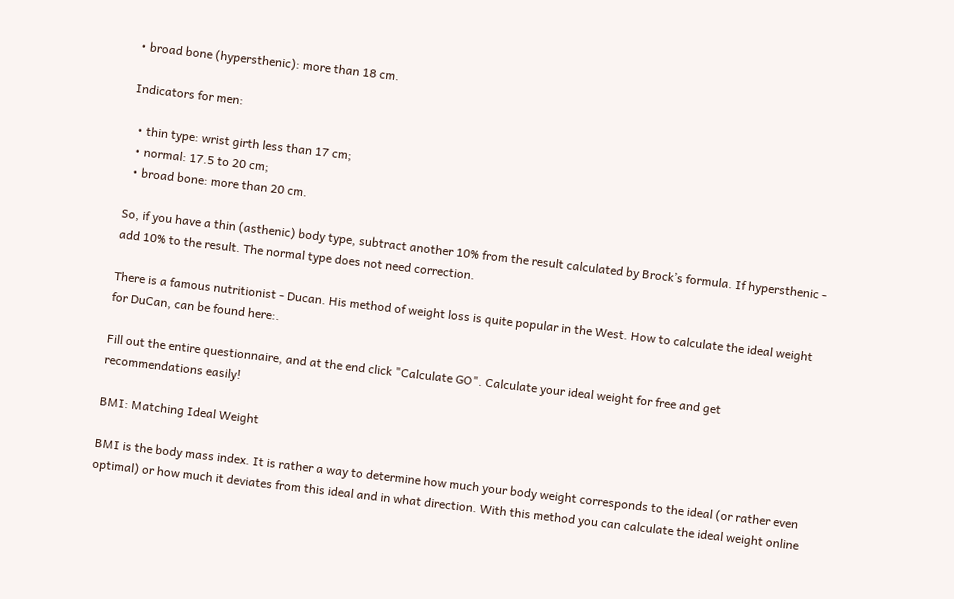• broad bone (hypersthenic): more than 18 cm.

Indicators for men:

  • thin type: wrist girth less than 17 cm;
  • normal: 17.5 to 20 cm;
  • broad bone: more than 20 cm.

So, if you have a thin (asthenic) body type, subtract another 10% from the result calculated by Brock’s formula. If hypersthenic - add 10% to the result. The normal type does not need correction.

There is a famous nutritionist - Ducan. His method of weight loss is quite popular in the West. How to calculate the ideal weight for DuCan, can be found here:.

Fill out the entire questionnaire, and at the end click "Calculate GO". Calculate your ideal weight for free and get recommendations easily!

BMI: Matching Ideal Weight

BMI is the body mass index. It is rather a way to determine how much your body weight corresponds to the ideal (or rather even optimal) or how much it deviates from this ideal and in what direction. With this method you can calculate the ideal weight online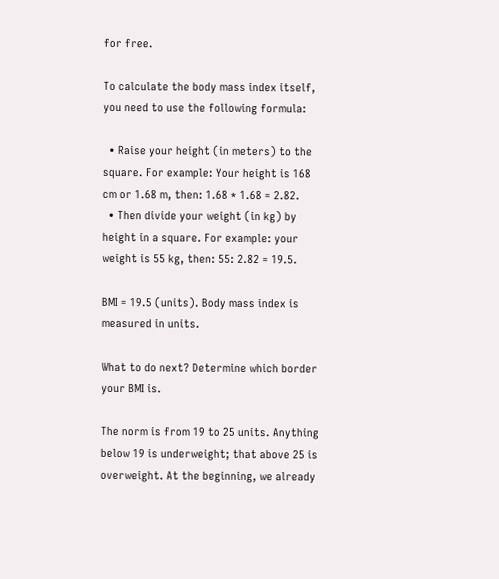for free.

To calculate the body mass index itself, you need to use the following formula:

  • Raise your height (in meters) to the square. For example: Your height is 168 cm or 1.68 m, then: 1.68 * 1.68 = 2.82.
  • Then divide your weight (in kg) by height in a square. For example: your weight is 55 kg, then: 55: 2.82 = 19.5.

BMI = 19.5 (units). Body mass index is measured in units.

What to do next? Determine which border your BMI is.

The norm is from 19 to 25 units. Anything below 19 is underweight; that above 25 is overweight. At the beginning, we already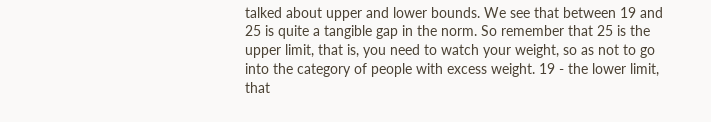talked about upper and lower bounds. We see that between 19 and 25 is quite a tangible gap in the norm. So remember that 25 is the upper limit, that is, you need to watch your weight, so as not to go into the category of people with excess weight. 19 - the lower limit, that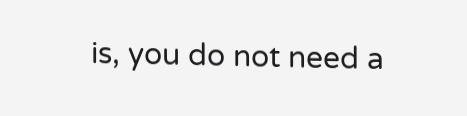is, you do not need a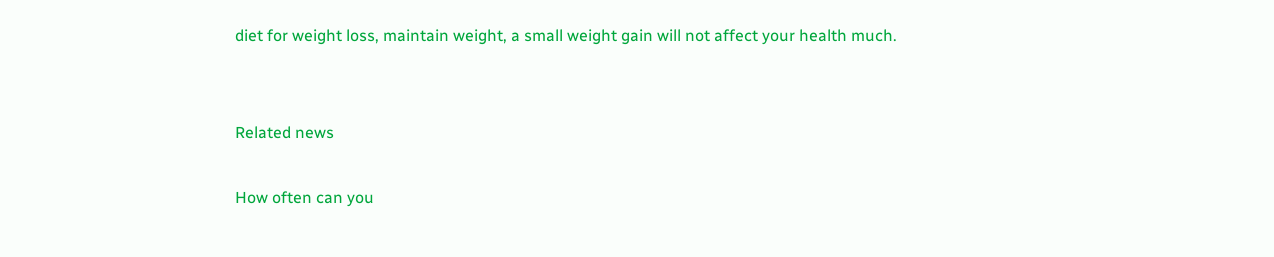diet for weight loss, maintain weight, a small weight gain will not affect your health much.


Related news

How often can you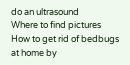do an ultrasound
Where to find pictures
How to get rid of bedbugs at home by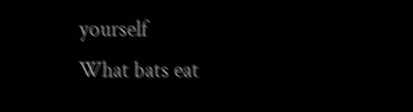yourself
What bats eat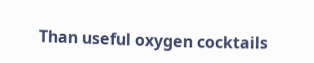Than useful oxygen cocktails